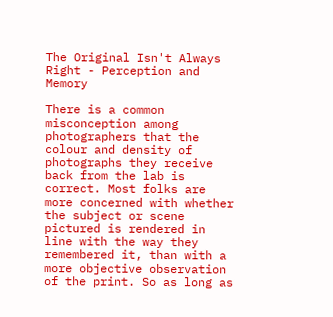The Original Isn't Always Right - Perception and Memory

There is a common misconception among photographers that the colour and density of photographs they receive back from the lab is correct. Most folks are more concerned with whether the subject or scene pictured is rendered in line with the way they remembered it, than with a more objective observation of the print. So as long as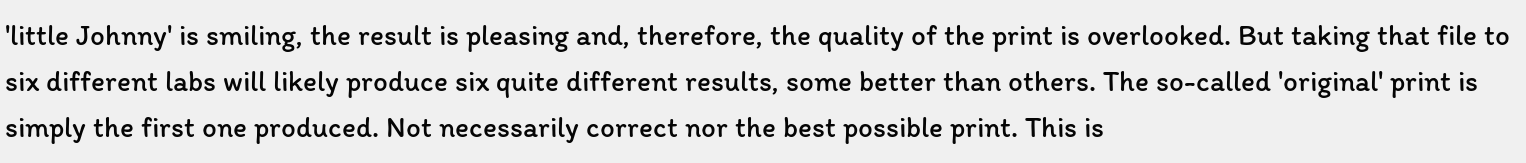'little Johnny' is smiling, the result is pleasing and, therefore, the quality of the print is overlooked. But taking that file to six different labs will likely produce six quite different results, some better than others. The so-called 'original' print is simply the first one produced. Not necessarily correct nor the best possible print. This is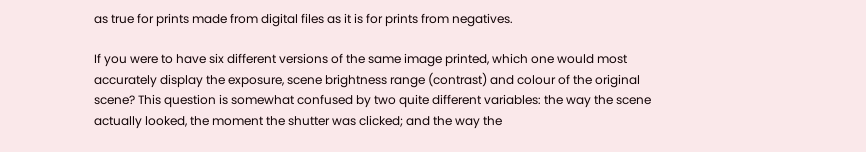as true for prints made from digital files as it is for prints from negatives.

If you were to have six different versions of the same image printed, which one would most accurately display the exposure, scene brightness range (contrast) and colour of the original scene? This question is somewhat confused by two quite different variables: the way the scene actually looked, the moment the shutter was clicked; and the way the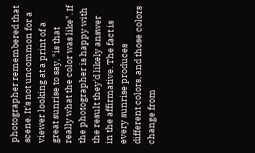photographer remembered that scene. It's not uncommon for a viewer looking at a print of a great sunrise to say, "is that really what the color was like". If the photographer is happy with the result they'd likely answer in the affirmative. The fact is every sunrise produces different colors, and those colors change from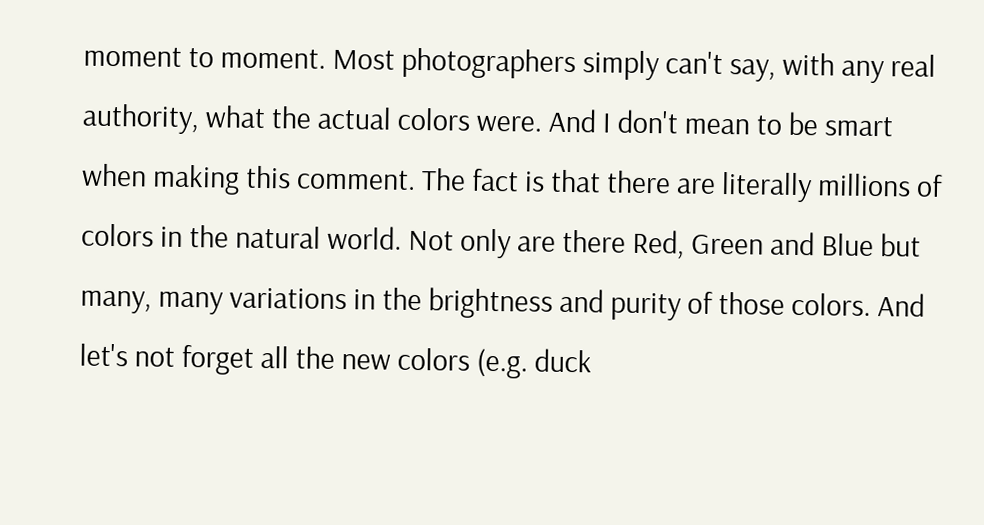moment to moment. Most photographers simply can't say, with any real authority, what the actual colors were. And I don't mean to be smart when making this comment. The fact is that there are literally millions of colors in the natural world. Not only are there Red, Green and Blue but many, many variations in the brightness and purity of those colors. And let's not forget all the new colors (e.g. duck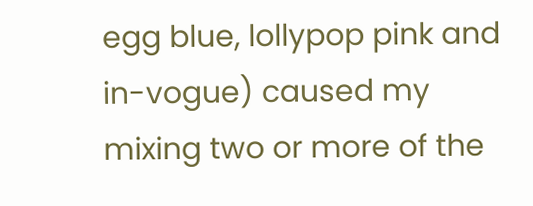egg blue, lollypop pink and in-vogue) caused my mixing two or more of the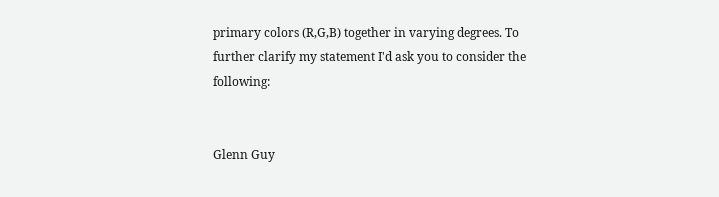primary colors (R,G,B) together in varying degrees. To further clarify my statement I'd ask you to consider the following:


Glenn Guy